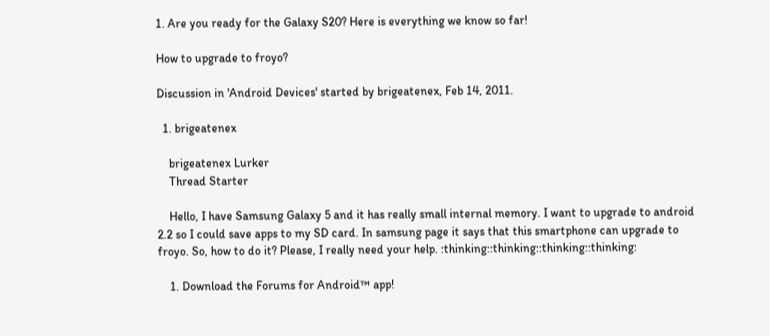1. Are you ready for the Galaxy S20? Here is everything we know so far!

How to upgrade to froyo?

Discussion in 'Android Devices' started by brigeatenex, Feb 14, 2011.

  1. brigeatenex

    brigeatenex Lurker
    Thread Starter

    Hello, I have Samsung Galaxy 5 and it has really small internal memory. I want to upgrade to android 2.2 so I could save apps to my SD card. In samsung page it says that this smartphone can upgrade to froyo. So, how to do it? Please, I really need your help. :thinking::thinking::thinking::thinking:

    1. Download the Forums for Android™ app!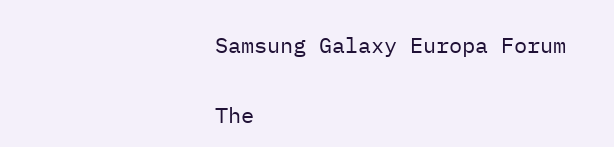Samsung Galaxy Europa Forum

The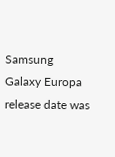Samsung Galaxy Europa release date was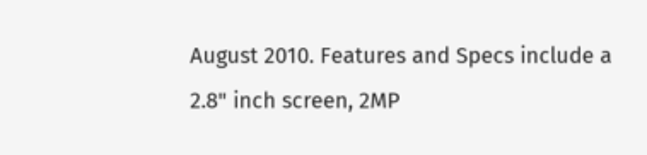August 2010. Features and Specs include a 2.8" inch screen, 2MP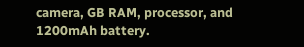camera, GB RAM, processor, and 1200mAh battery.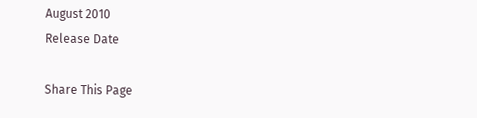August 2010
Release Date

Share This Page